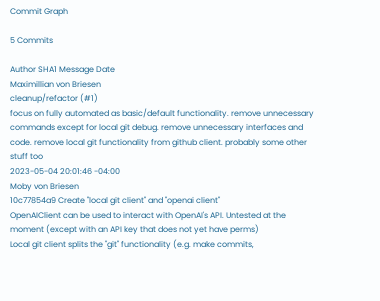Commit Graph

5 Commits

Author SHA1 Message Date
Maximillian von Briesen
cleanup/refactor (#1)
focus on fully automated as basic/default functionality. remove unnecessary commands except for local git debug. remove unnecessary interfaces and code. remove local git functionality from github client. probably some other stuff too
2023-05-04 20:01:46 -04:00
Moby von Briesen
10c77854a9 Create "local git client" and "openai client"
OpenAIClient can be used to interact with OpenAI's API. Untested at the
moment (except with an API key that does not yet have perms)
Local git client splits the "git" functionality (e.g. make commits,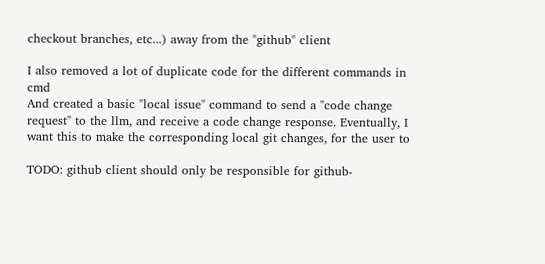checkout branches, etc...) away from the "github" client

I also removed a lot of duplicate code for the different commands in cmd
And created a basic "local issue" command to send a "code change
request" to the llm, and receive a code change response. Eventually, I
want this to make the corresponding local git changes, for the user to

TODO: github client should only be responsible for github-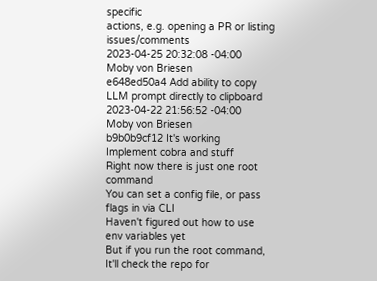specific
actions, e.g. opening a PR or listing issues/comments
2023-04-25 20:32:08 -04:00
Moby von Briesen
e648ed50a4 Add ability to copy LLM prompt directly to clipboard 2023-04-22 21:56:52 -04:00
Moby von Briesen
b9b0b9cf12 It's working
Implement cobra and stuff
Right now there is just one root command
You can set a config file, or pass flags in via CLI
Haven't figured out how to use env variables yet
But if you run the root command,
It'll check the repo for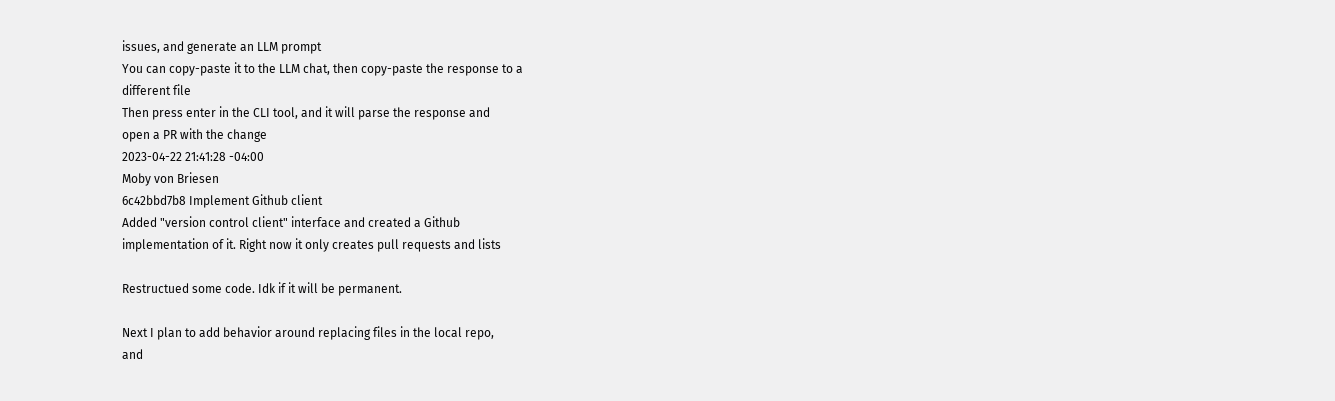issues, and generate an LLM prompt
You can copy-paste it to the LLM chat, then copy-paste the response to a
different file
Then press enter in the CLI tool, and it will parse the response and
open a PR with the change
2023-04-22 21:41:28 -04:00
Moby von Briesen
6c42bbd7b8 Implement Github client
Added "version control client" interface and created a Github
implementation of it. Right now it only creates pull requests and lists

Restructued some code. Idk if it will be permanent.

Next I plan to add behavior around replacing files in the local repo,
and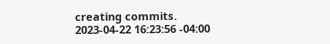creating commits.
2023-04-22 16:23:56 -04:00